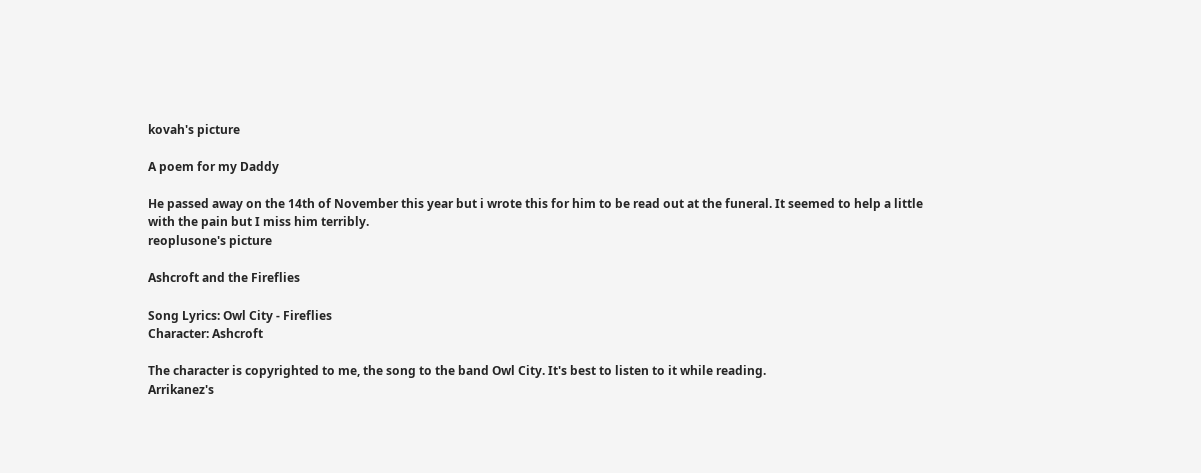kovah's picture

A poem for my Daddy

He passed away on the 14th of November this year but i wrote this for him to be read out at the funeral. It seemed to help a little with the pain but I miss him terribly.
reoplusone's picture

Ashcroft and the Fireflies

Song Lyrics: Owl City - Fireflies
Character: Ashcroft

The character is copyrighted to me, the song to the band Owl City. It's best to listen to it while reading.
Arrikanez's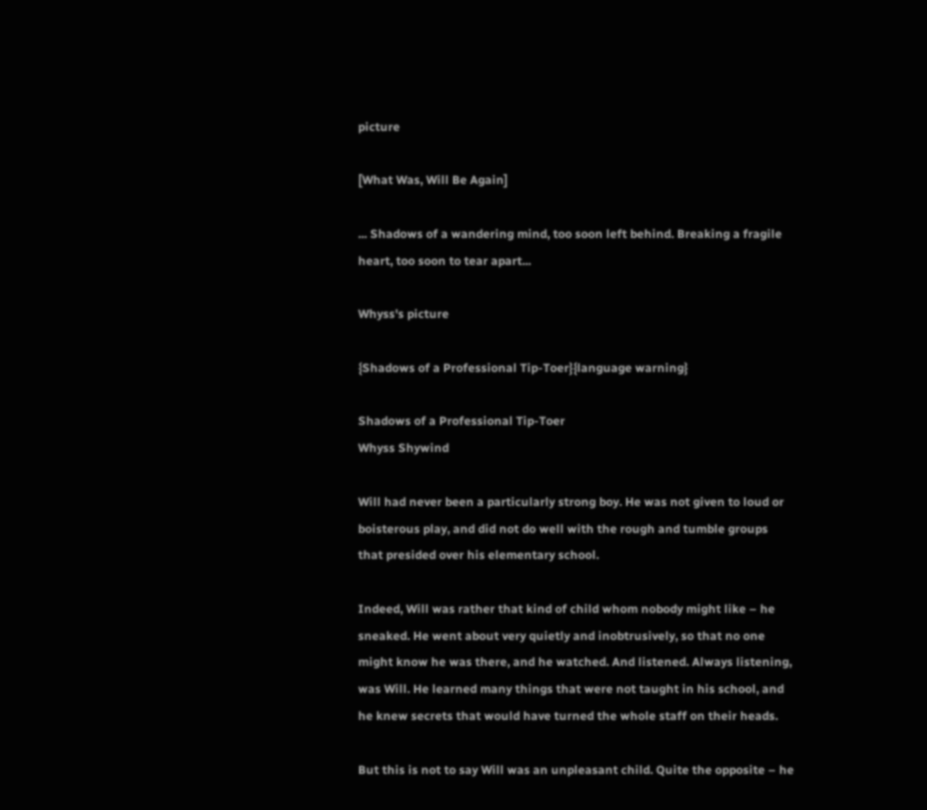picture

[What Was, Will Be Again]

... Shadows of a wandering mind, too soon left behind. Breaking a fragile heart, too soon to tear apart...

Whyss's picture

{Shadows of a Professional Tip-Toer}{language warning}

Shadows of a Professional Tip-Toer
Whyss Shywind

Will had never been a particularly strong boy. He was not given to loud or boisterous play, and did not do well with the rough and tumble groups that presided over his elementary school.

Indeed, Will was rather that kind of child whom nobody might like – he sneaked. He went about very quietly and inobtrusively, so that no one might know he was there, and he watched. And listened. Always listening, was Will. He learned many things that were not taught in his school, and he knew secrets that would have turned the whole staff on their heads.

But this is not to say Will was an unpleasant child. Quite the opposite – he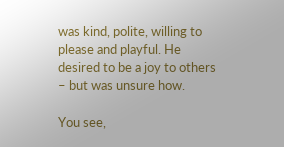was kind, polite, willing to please and playful. He desired to be a joy to others – but was unsure how.

You see,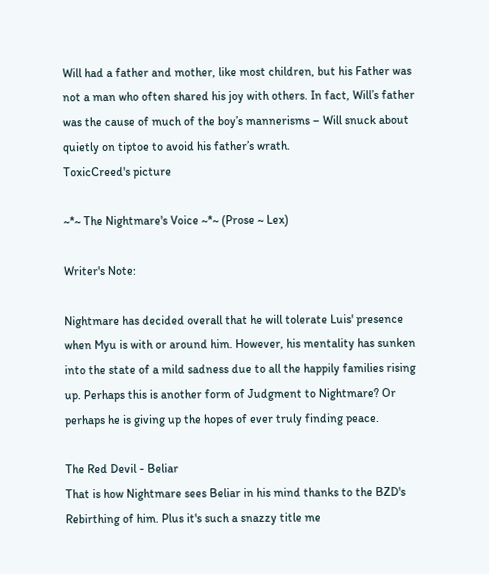Will had a father and mother, like most children, but his Father was not a man who often shared his joy with others. In fact, Will’s father was the cause of much of the boy’s mannerisms – Will snuck about quietly on tiptoe to avoid his father’s wrath.
ToxicCreed's picture

~*~ The Nightmare's Voice ~*~ (Prose ~ Lex)

Writer's Note:

Nightmare has decided overall that he will tolerate Luis' presence when Myu is with or around him. However, his mentality has sunken into the state of a mild sadness due to all the happily families rising up. Perhaps this is another form of Judgment to Nightmare? Or perhaps he is giving up the hopes of ever truly finding peace.

The Red Devil - Beliar
That is how Nightmare sees Beliar in his mind thanks to the BZD's Rebirthing of him. Plus it's such a snazzy title me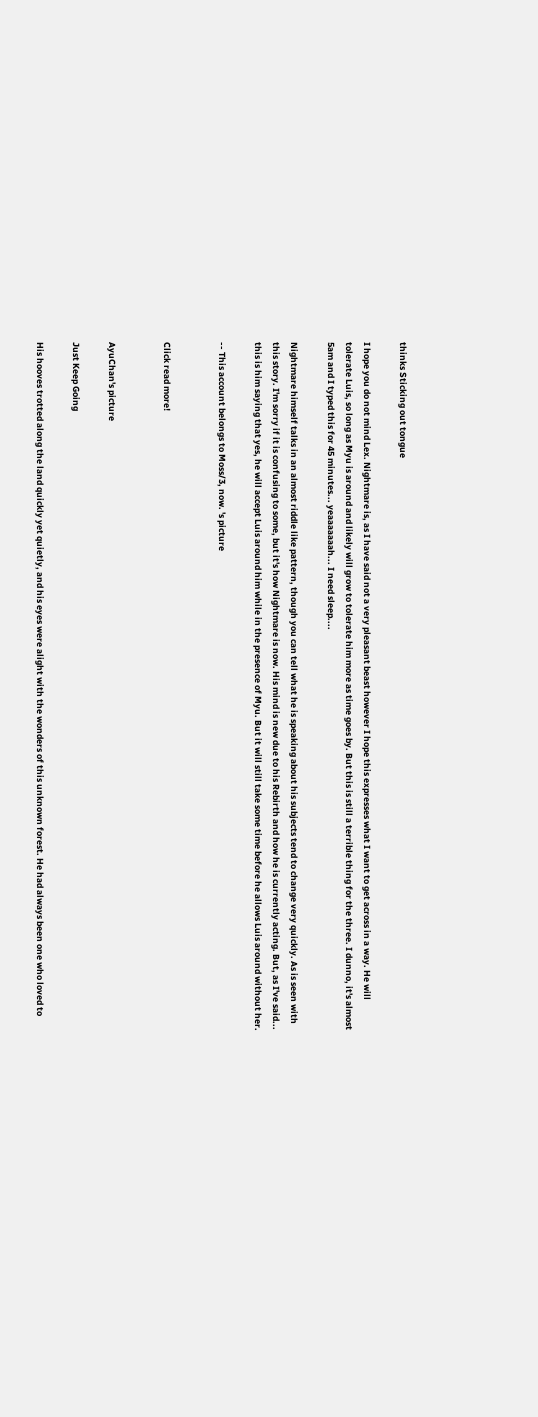thinks Sticking out tongue

I hope you do not mind Lex. Nightmare is, as I have said not a very pleasant beast however I hope this expresses what I want to get across in a way. He will tolerate Luis, so long as Myu is around and likely will grow to tolerate him more as time goes by. But this is still a terrible thing for the three. I dunno, it's almost 5am and I typed this for 45 minutes... yeaaaaaaah... I need sleep....

Nightmare himself talks in an almost riddle like pattern, though you can tell what he is speaking about his subjects tend to change very quickly. As is seen with this story. I'm sorry if it is confusing to some, but it's how Nightmare is now. His mind is new due to his Rebirth and how he is currently acting. But, as I've said... this is him saying that yes, he will accept Luis around him while in the presence of Myu. But it will still take some time before he allows Luis around without her.

-- This account belongs to Moss/3, now. 's picture


Click read more!


AyuChan's picture

Just Keep Going

His hooves trotted along the land quickly yet quietly, and his eyes were alight with the wonders of this unknown forest. He had always been one who loved to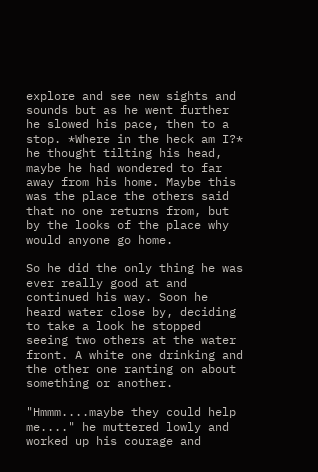explore and see new sights and sounds but as he went further he slowed his pace, then to a stop. *Where in the heck am I?* he thought tilting his head, maybe he had wondered to far away from his home. Maybe this was the place the others said that no one returns from, but by the looks of the place why would anyone go home.

So he did the only thing he was ever really good at and continued his way. Soon he heard water close by, deciding to take a look he stopped seeing two others at the water front. A white one drinking and the other one ranting on about something or another.

"Hmmm....maybe they could help me...." he muttered lowly and worked up his courage and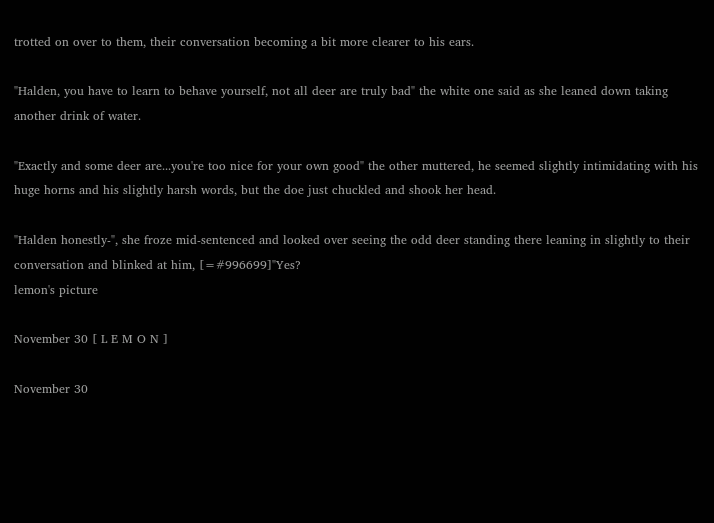trotted on over to them, their conversation becoming a bit more clearer to his ears.

"Halden, you have to learn to behave yourself, not all deer are truly bad" the white one said as she leaned down taking another drink of water.

"Exactly and some deer are...you're too nice for your own good" the other muttered, he seemed slightly intimidating with his huge horns and his slightly harsh words, but the doe just chuckled and shook her head.

"Halden honestly-", she froze mid-sentenced and looked over seeing the odd deer standing there leaning in slightly to their conversation and blinked at him, [=#996699]"Yes?
lemon's picture

November 30 [ L E M O N ]

November 30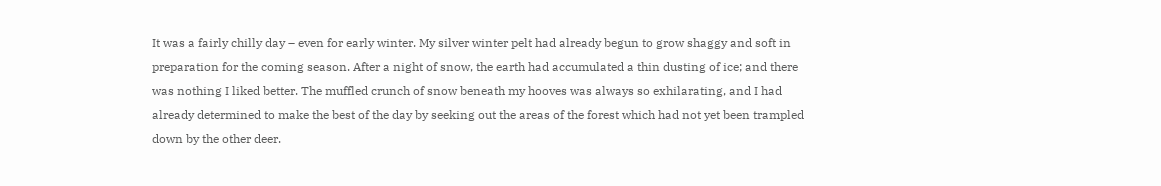It was a fairly chilly day – even for early winter. My silver winter pelt had already begun to grow shaggy and soft in preparation for the coming season. After a night of snow, the earth had accumulated a thin dusting of ice; and there was nothing I liked better. The muffled crunch of snow beneath my hooves was always so exhilarating, and I had already determined to make the best of the day by seeking out the areas of the forest which had not yet been trampled down by the other deer.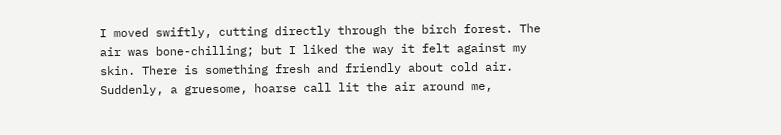I moved swiftly, cutting directly through the birch forest. The air was bone-chilling; but I liked the way it felt against my skin. There is something fresh and friendly about cold air. Suddenly, a gruesome, hoarse call lit the air around me,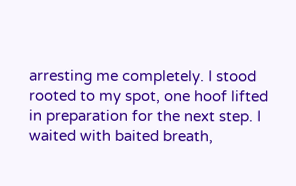arresting me completely. I stood rooted to my spot, one hoof lifted in preparation for the next step. I waited with baited breath,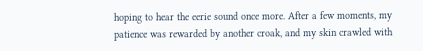hoping to hear the eerie sound once more. After a few moments, my patience was rewarded by another croak, and my skin crawled with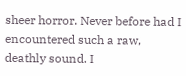sheer horror. Never before had I encountered such a raw, deathly sound. I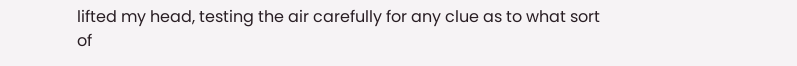lifted my head, testing the air carefully for any clue as to what sort of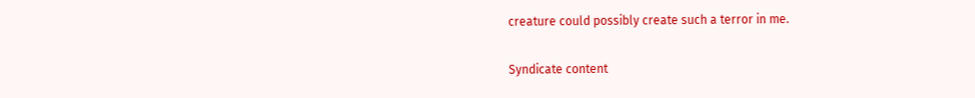creature could possibly create such a terror in me.

Syndicate content